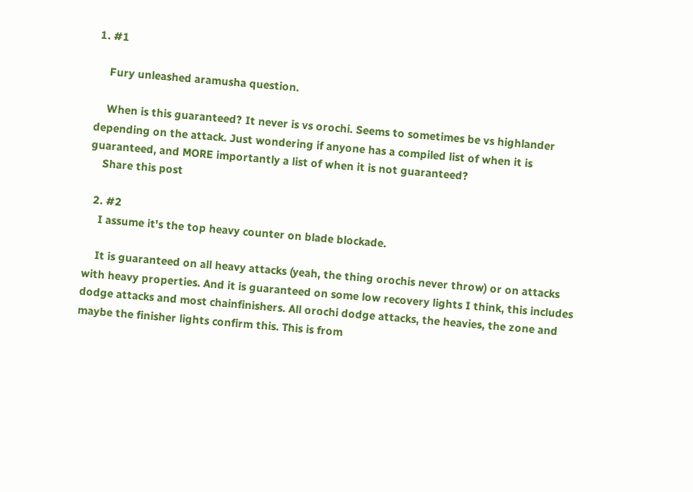1. #1

    Fury unleashed aramusha question.

    When is this guaranteed? It never is vs orochi. Seems to sometimes be vs highlander depending on the attack. Just wondering if anyone has a compiled list of when it is guaranteed, and MORE importantly a list of when it is not guaranteed?
    Share this post

  2. #2
    I assume it's the top heavy counter on blade blockade.

    It is guaranteed on all heavy attacks (yeah, the thing orochis never throw) or on attacks with heavy properties. And it is guaranteed on some low recovery lights I think, this includes dodge attacks and most chainfinishers. All orochi dodge attacks, the heavies, the zone and maybe the finisher lights confirm this. This is from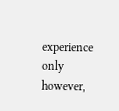experience only however,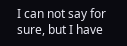I can not say for sure, but I have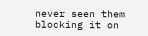never seen them blocking it on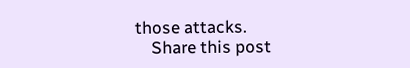those attacks.
    Share this post